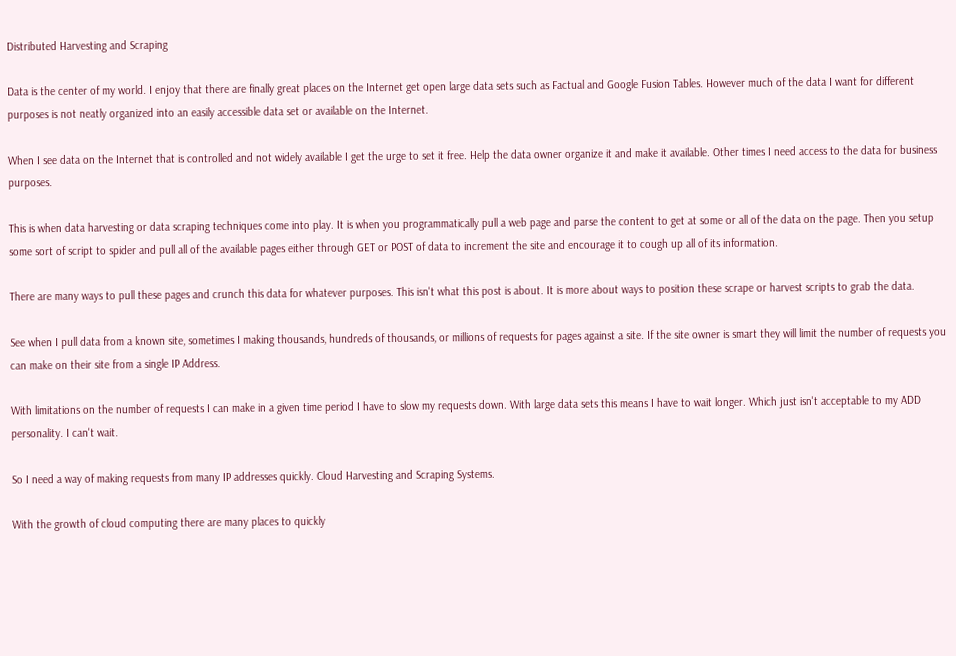Distributed Harvesting and Scraping

Data is the center of my world. I enjoy that there are finally great places on the Internet get open large data sets such as Factual and Google Fusion Tables. However much of the data I want for different purposes is not neatly organized into an easily accessible data set or available on the Internet.

When I see data on the Internet that is controlled and not widely available I get the urge to set it free. Help the data owner organize it and make it available. Other times I need access to the data for business purposes.

This is when data harvesting or data scraping techniques come into play. It is when you programmatically pull a web page and parse the content to get at some or all of the data on the page. Then you setup some sort of script to spider and pull all of the available pages either through GET or POST of data to increment the site and encourage it to cough up all of its information.

There are many ways to pull these pages and crunch this data for whatever purposes. This isn't what this post is about. It is more about ways to position these scrape or harvest scripts to grab the data.

See when I pull data from a known site, sometimes I making thousands, hundreds of thousands, or millions of requests for pages against a site. If the site owner is smart they will limit the number of requests you can make on their site from a single IP Address.

With limitations on the number of requests I can make in a given time period I have to slow my requests down. With large data sets this means I have to wait longer. Which just isn't acceptable to my ADD personality. I can't wait.

So I need a way of making requests from many IP addresses quickly. Cloud Harvesting and Scraping Systems.

With the growth of cloud computing there are many places to quickly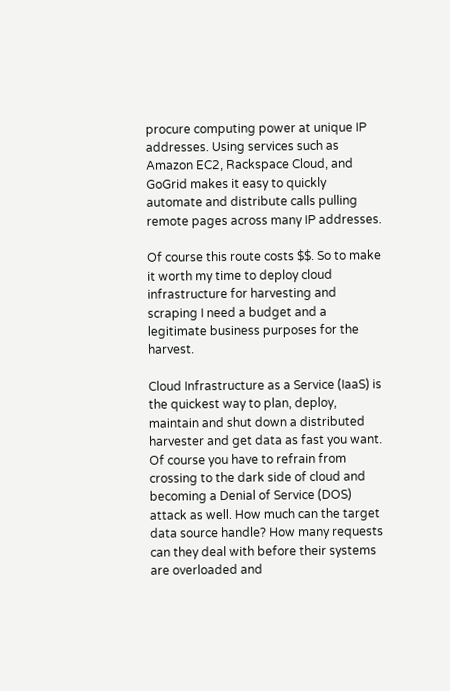procure computing power at unique IP addresses. Using services such as Amazon EC2, Rackspace Cloud, and GoGrid makes it easy to quickly automate and distribute calls pulling remote pages across many IP addresses.

Of course this route costs $$. So to make it worth my time to deploy cloud infrastructure for harvesting and scraping I need a budget and a legitimate business purposes for the harvest.

Cloud Infrastructure as a Service (IaaS) is the quickest way to plan, deploy, maintain and shut down a distributed harvester and get data as fast you want. Of course you have to refrain from crossing to the dark side of cloud and becoming a Denial of Service (DOS) attack as well. How much can the target data source handle? How many requests can they deal with before their systems are overloaded and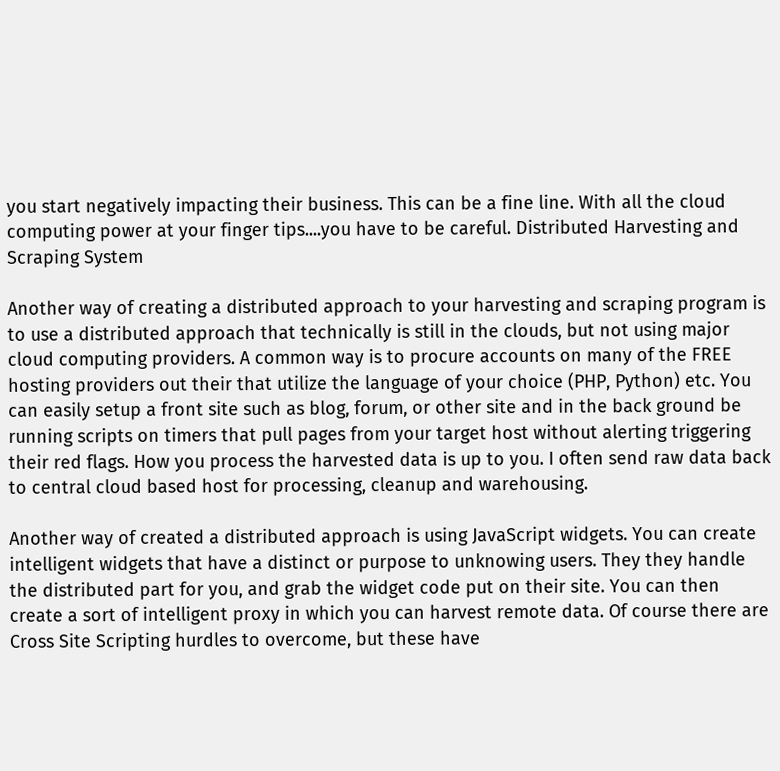you start negatively impacting their business. This can be a fine line. With all the cloud computing power at your finger tips....you have to be careful. Distributed Harvesting and Scraping System

Another way of creating a distributed approach to your harvesting and scraping program is to use a distributed approach that technically is still in the clouds, but not using major cloud computing providers. A common way is to procure accounts on many of the FREE hosting providers out their that utilize the language of your choice (PHP, Python) etc. You can easily setup a front site such as blog, forum, or other site and in the back ground be running scripts on timers that pull pages from your target host without alerting triggering their red flags. How you process the harvested data is up to you. I often send raw data back to central cloud based host for processing, cleanup and warehousing.

Another way of created a distributed approach is using JavaScript widgets. You can create intelligent widgets that have a distinct or purpose to unknowing users. They they handle the distributed part for you, and grab the widget code put on their site. You can then create a sort of intelligent proxy in which you can harvest remote data. Of course there are Cross Site Scripting hurdles to overcome, but these have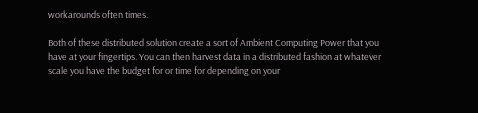workarounds often times.

Both of these distributed solution create a sort of Ambient Computing Power that you have at your fingertips. You can then harvest data in a distributed fashion at whatever scale you have the budget for or time for depending on your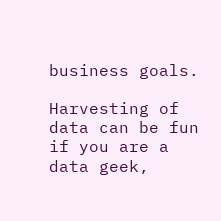business goals.

Harvesting of data can be fun if you are a data geek,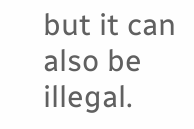but it can also be illegal.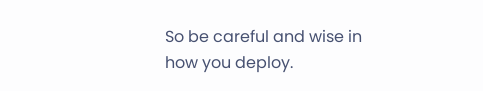So be careful and wise in how you deploy.